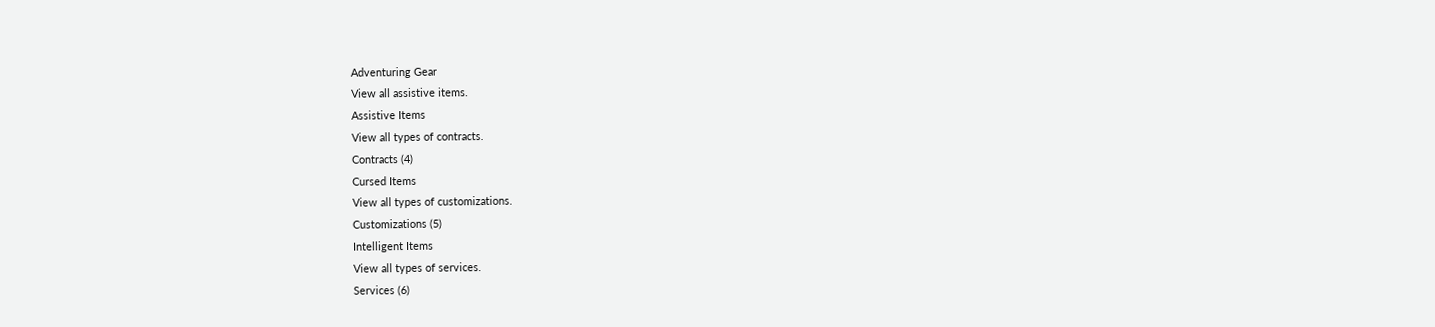Adventuring Gear
View all assistive items.
Assistive Items
View all types of contracts.
Contracts (4)
Cursed Items
View all types of customizations.
Customizations (5)
Intelligent Items
View all types of services.
Services (6)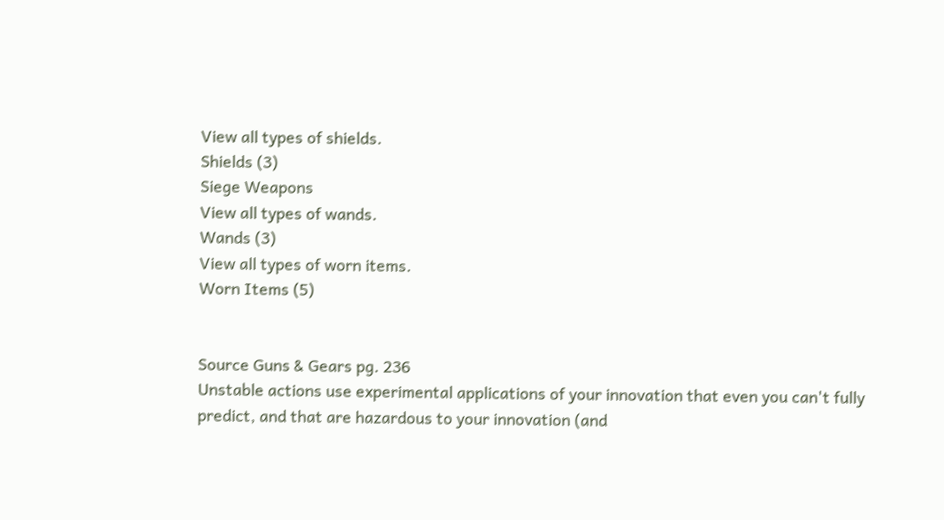View all types of shields.
Shields (3)
Siege Weapons
View all types of wands.
Wands (3)
View all types of worn items.
Worn Items (5)


Source Guns & Gears pg. 236
Unstable actions use experimental applications of your innovation that even you can't fully predict, and that are hazardous to your innovation (and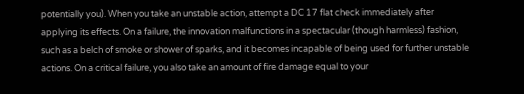potentially you). When you take an unstable action, attempt a DC 17 flat check immediately after applying its effects. On a failure, the innovation malfunctions in a spectacular (though harmless) fashion, such as a belch of smoke or shower of sparks, and it becomes incapable of being used for further unstable actions. On a critical failure, you also take an amount of fire damage equal to your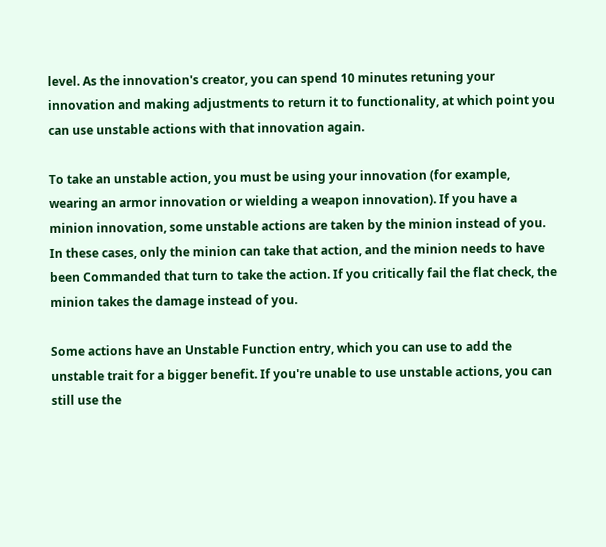level. As the innovation's creator, you can spend 10 minutes retuning your innovation and making adjustments to return it to functionality, at which point you can use unstable actions with that innovation again.

To take an unstable action, you must be using your innovation (for example, wearing an armor innovation or wielding a weapon innovation). If you have a minion innovation, some unstable actions are taken by the minion instead of you. In these cases, only the minion can take that action, and the minion needs to have been Commanded that turn to take the action. If you critically fail the flat check, the minion takes the damage instead of you.

Some actions have an Unstable Function entry, which you can use to add the unstable trait for a bigger benefit. If you're unable to use unstable actions, you can still use the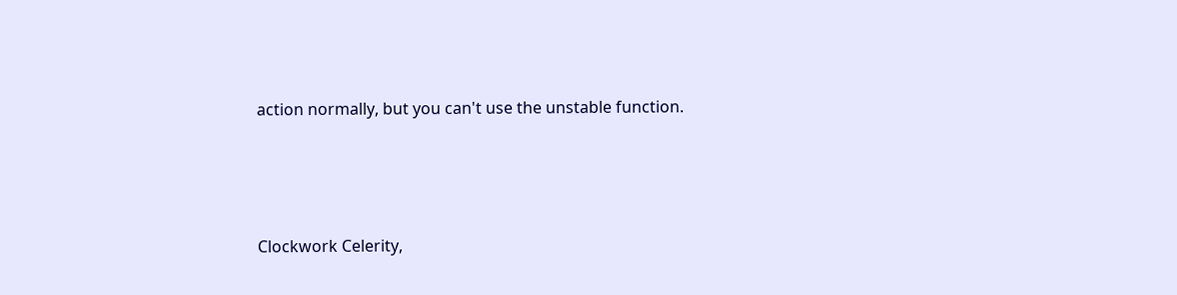action normally, but you can't use the unstable function.




Clockwork Celerity,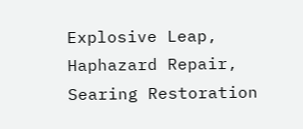Explosive Leap, Haphazard Repair, Searing Restoration